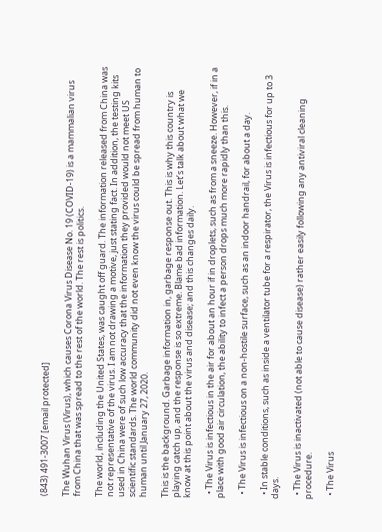(843) 491-3007 [email protected]

The Wuhan Virus (Virus), which causes Corona Virus Disease No. 19 (COVID-19) is a mammalian virus from China that was spread to the rest of the world. The rest is politics.

The world, including the United States, was caught off guard. The information released from China was not representative of the virus. I am not drawing a motive, just stating fact. In addition, the testing kits used in China were of such low accuracy that the information they provided would not meet US scientific standards. The world community did not even know the virus could be spread from human to human until January 27, 2020.

This is the background. Garbage information in, garbage response out. This is why this country is playing catch up, and the response is so extreme. Blame bad information. Let’s talk about what we know at this point about the virus and disease; and this changes daily.

  • The Virus is infectious in the air for about an hour if in droplets, such as from a sneeze. However, if in a place with good air circulation, the ability to infect a person drops much more rapidly than this.

  • The Virus is infectious on a non-hostile surface, such as an indoor handrail, for about a day.

  • In stable conditions, such as inside a ventilator tube for a respirator, the Virus is infectious for up to 3 days.

  • The Virus is inactivated (not able to cause disease) rather easily following any antiviral cleaning procedure.

  • The Virus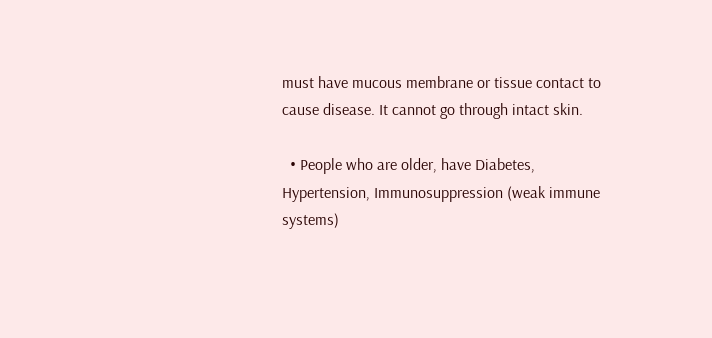must have mucous membrane or tissue contact to cause disease. It cannot go through intact skin.

  • People who are older, have Diabetes, Hypertension, Immunosuppression (weak immune systems)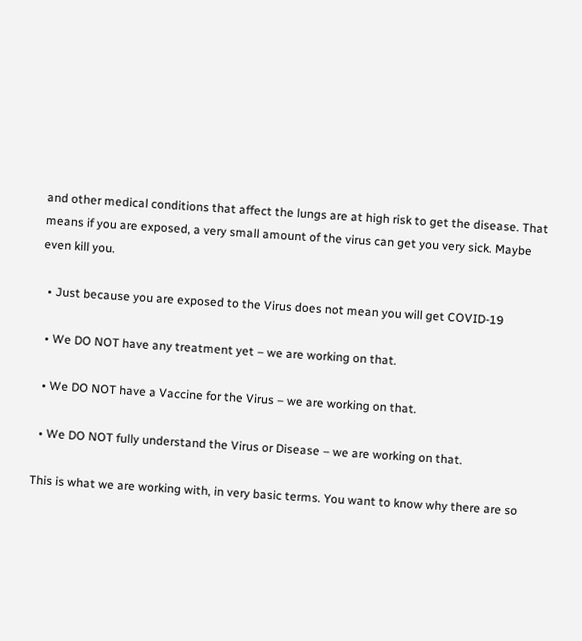and other medical conditions that affect the lungs are at high risk to get the disease. That means if you are exposed, a very small amount of the virus can get you very sick. Maybe even kill you.

  • Just because you are exposed to the Virus does not mean you will get COVID-19

  • We DO NOT have any treatment yet – we are working on that.

  • We DO NOT have a Vaccine for the Virus – we are working on that.

  • We DO NOT fully understand the Virus or Disease – we are working on that.

This is what we are working with, in very basic terms. You want to know why there are so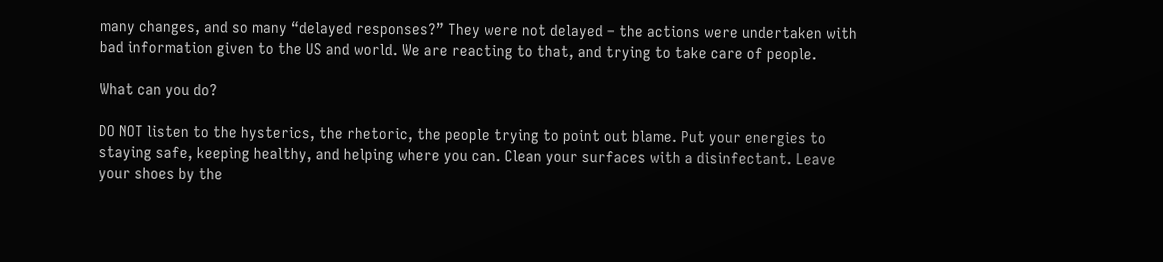many changes, and so many “delayed responses?” They were not delayed – the actions were undertaken with bad information given to the US and world. We are reacting to that, and trying to take care of people.

What can you do?

DO NOT listen to the hysterics, the rhetoric, the people trying to point out blame. Put your energies to staying safe, keeping healthy, and helping where you can. Clean your surfaces with a disinfectant. Leave your shoes by the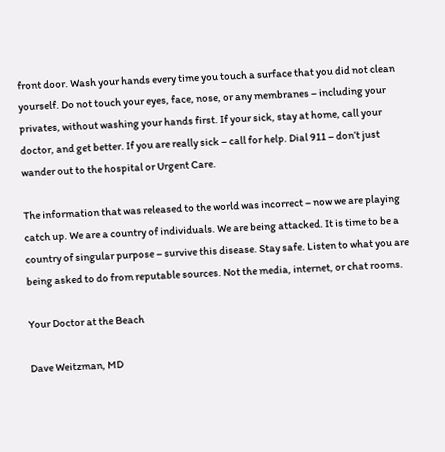front door. Wash your hands every time you touch a surface that you did not clean yourself. Do not touch your eyes, face, nose, or any membranes – including your privates, without washing your hands first. If your sick, stay at home, call your doctor, and get better. If you are really sick – call for help. Dial 911 – don’t just wander out to the hospital or Urgent Care.

The information that was released to the world was incorrect – now we are playing catch up. We are a country of individuals. We are being attacked. It is time to be a country of singular purpose – survive this disease. Stay safe. Listen to what you are being asked to do from reputable sources. Not the media, internet, or chat rooms.

Your Doctor at the Beach

Dave Weitzman, MD